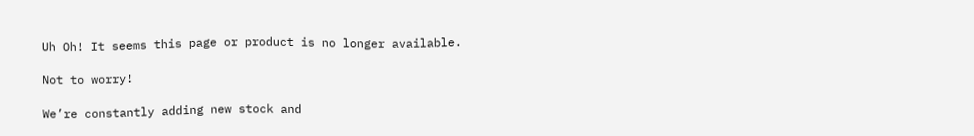Uh Oh! It seems this page or product is no longer available.

Not to worry!

We’re constantly adding new stock and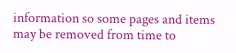information so some pages and items may be removed from time to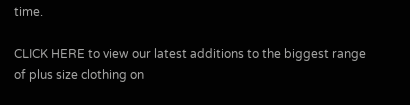time.

CLICK HERE to view our latest additions to the biggest range of plus size clothing on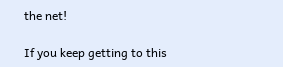the net!

If you keep getting to this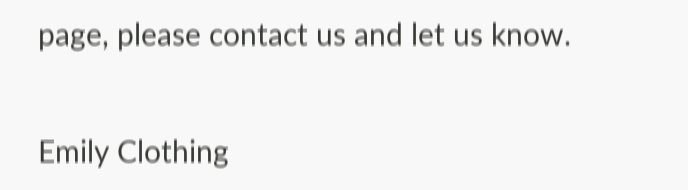page, please contact us and let us know.


Emily Clothing